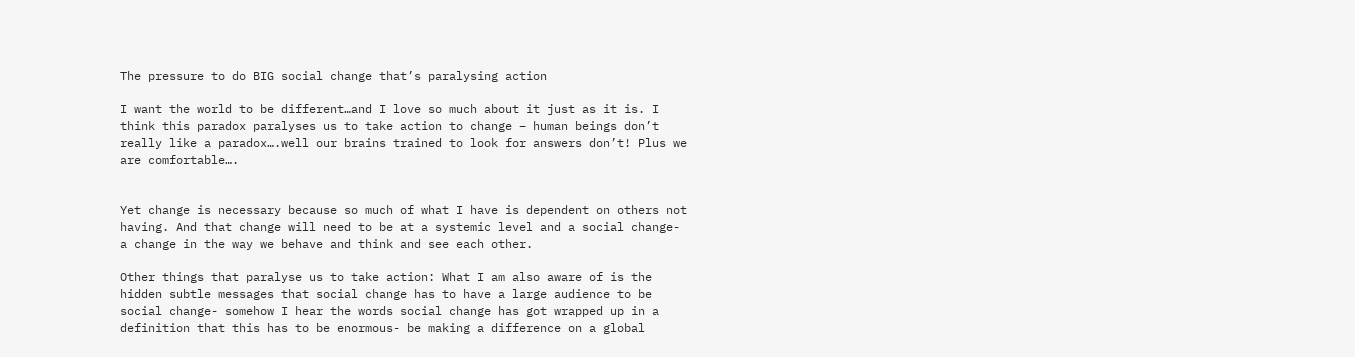The pressure to do BIG social change that’s paralysing action

I want the world to be different…and I love so much about it just as it is. I think this paradox paralyses us to take action to change – human beings don’t really like a paradox….well our brains trained to look for answers don’t! Plus we are comfortable….


Yet change is necessary because so much of what I have is dependent on others not having. And that change will need to be at a systemic level and a social change- a change in the way we behave and think and see each other.

Other things that paralyse us to take action: What I am also aware of is the hidden subtle messages that social change has to have a large audience to be social change- somehow I hear the words social change has got wrapped up in a definition that this has to be enormous- be making a difference on a global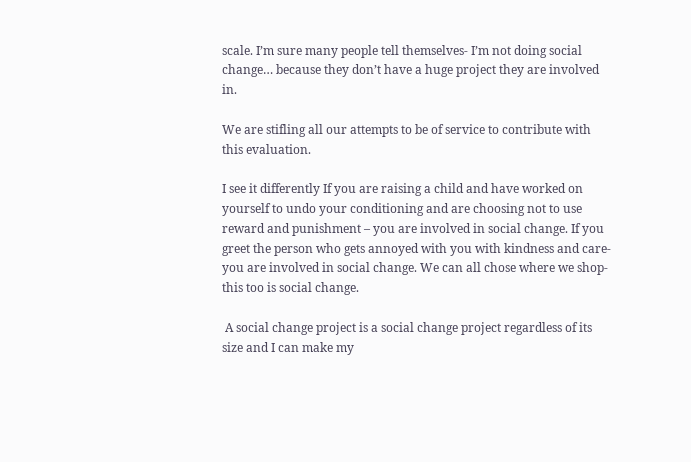scale. I’m sure many people tell themselves- I’m not doing social change… because they don’t have a huge project they are involved in.

We are stifling all our attempts to be of service to contribute with this evaluation.

I see it differently If you are raising a child and have worked on yourself to undo your conditioning and are choosing not to use reward and punishment – you are involved in social change. If you greet the person who gets annoyed with you with kindness and care- you are involved in social change. We can all chose where we shop- this too is social change.

 A social change project is a social change project regardless of its size and I can make my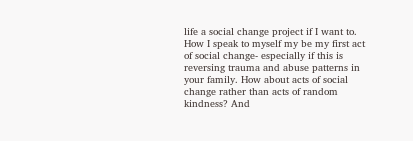life a social change project if I want to.  How I speak to myself my be my first act of social change- especially if this is reversing trauma and abuse patterns in your family. How about acts of social change rather than acts of random kindness? And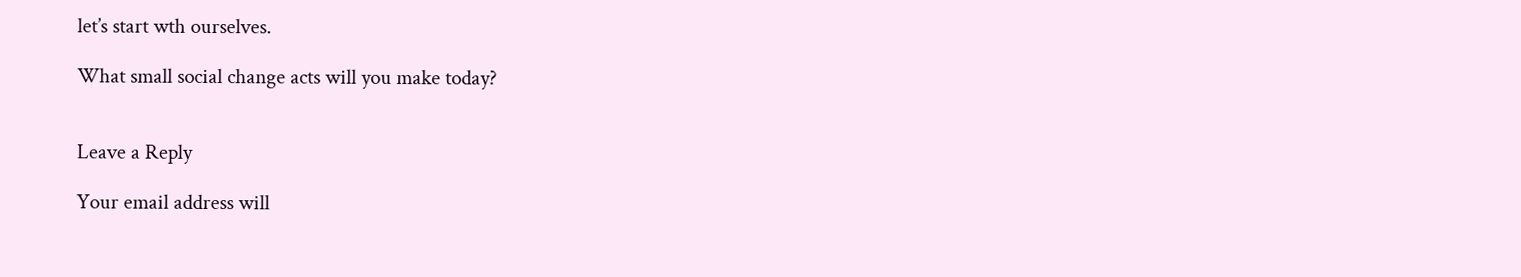let’s start wth ourselves.

What small social change acts will you make today?


Leave a Reply

Your email address will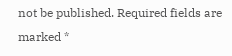not be published. Required fields are marked *